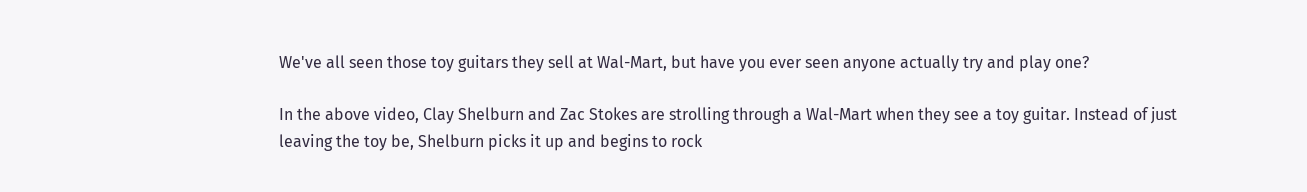We've all seen those toy guitars they sell at Wal-Mart, but have you ever seen anyone actually try and play one?

In the above video, Clay Shelburn and Zac Stokes are strolling through a Wal-Mart when they see a toy guitar. Instead of just leaving the toy be, Shelburn picks it up and begins to rock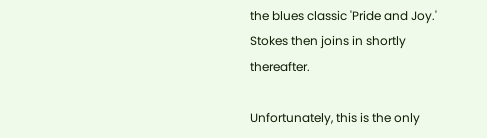the blues classic 'Pride and Joy.' Stokes then joins in shortly thereafter.

Unfortunately, this is the only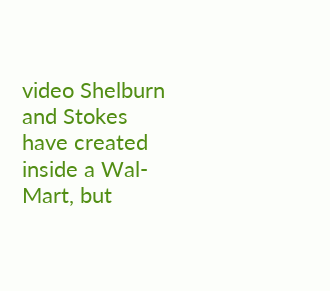video Shelburn and Stokes have created inside a Wal-Mart, but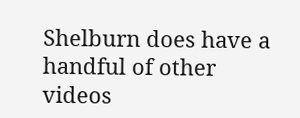Shelburn does have a handful of other videos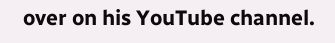over on his YouTube channel.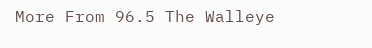More From 96.5 The Walleye